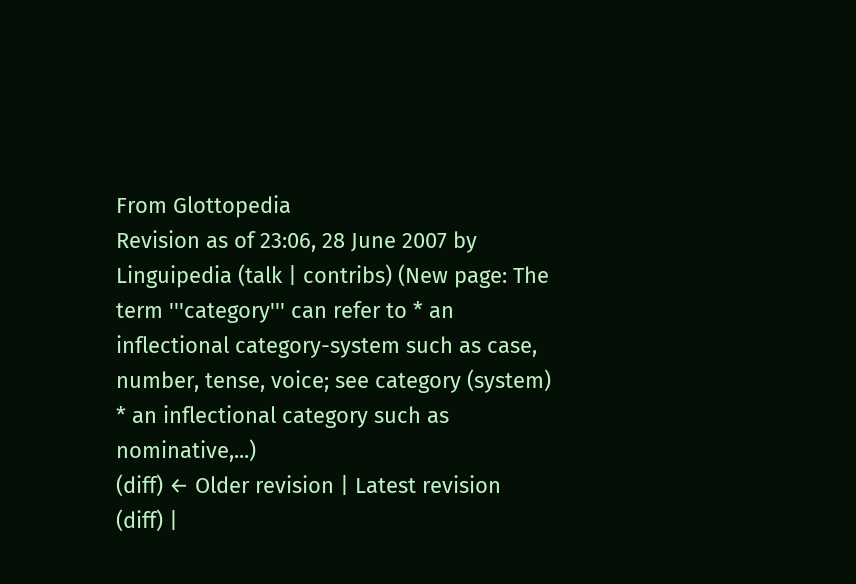From Glottopedia
Revision as of 23:06, 28 June 2007 by Linguipedia (talk | contribs) (New page: The term '''category''' can refer to * an inflectional category-system such as case, number, tense, voice; see category (system) * an inflectional category such as nominative,...)
(diff) ← Older revision | Latest revision (diff) |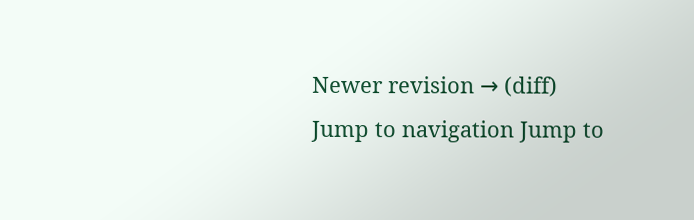Newer revision → (diff)
Jump to navigation Jump to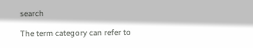search

The term category can refer to